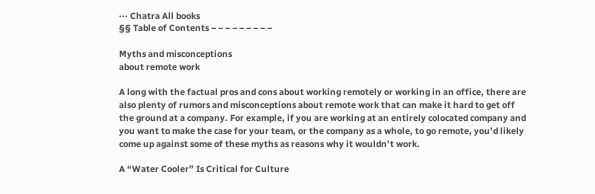··· Chatra All books
§§ Table of Contents − − − − − − − − −

Myths and misconceptions
about remote work

A long with the factual pros and cons about working remotely or working in an office, there are also plenty of rumors and misconceptions about remote work that can make it hard to get off the ground at a company. For example, if you are working at an entirely colocated company and you want to make the case for your team, or the company as a whole, to go remote, you’d likely come up against some of these myths as reasons why it wouldn’t work.

A “Water Cooler” Is Critical for Culture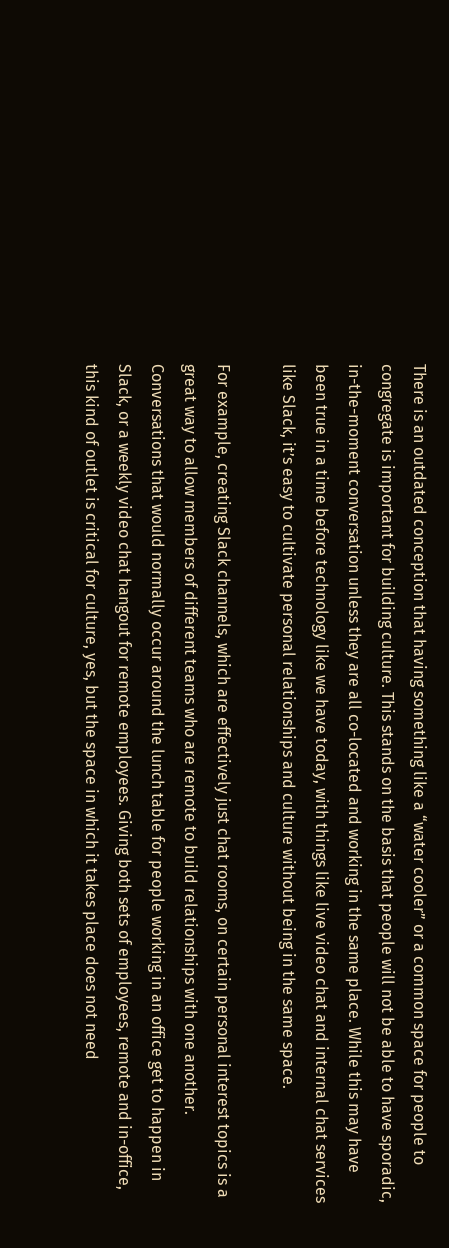There is an outdated conception that having something like a “water cooler” or a common space for people to congregate is important for building culture. This stands on the basis that people will not be able to have sporadic, in-the-moment conversation unless they are all co-located and working in the same place. While this may have been true in a time before technology like we have today, with things like live video chat and internal chat services like Slack, it’s easy to cultivate personal relationships and culture without being in the same space.

For example, creating Slack channels, which are effectively just chat rooms, on certain personal interest topics is a great way to allow members of different teams who are remote to build relationships with one another. Conversations that would normally occur around the lunch table for people working in an office get to happen in Slack, or a weekly video chat hangout for remote employees. Giving both sets of employees, remote and in-office, this kind of outlet is critical for culture, yes, but the space in which it takes place does not need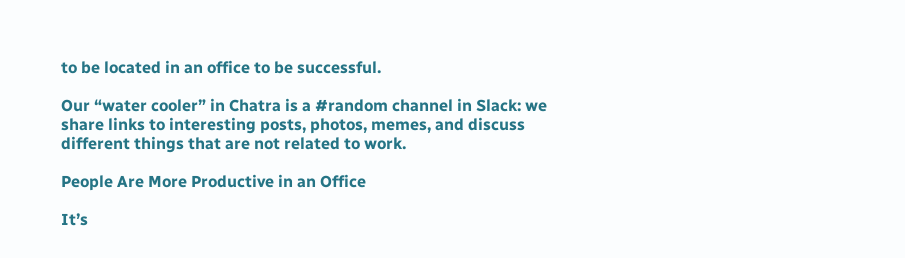to be located in an office to be successful.

Our “water cooler” in Chatra is a #random channel in Slack: we share links to interesting posts, photos, memes, and discuss different things that are not related to work.

People Are More Productive in an Office

It’s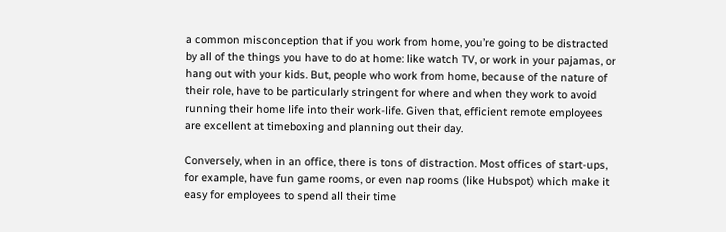a common misconception that if you work from home, you’re going to be distracted by all of the things you have to do at home: like watch TV, or work in your pajamas, or hang out with your kids. But, people who work from home, because of the nature of their role, have to be particularly stringent for where and when they work to avoid running their home life into their work-life. Given that, efficient remote employees are excellent at timeboxing and planning out their day.

Conversely, when in an office, there is tons of distraction. Most offices of start-ups, for example, have fun game rooms, or even nap rooms (like Hubspot) which make it easy for employees to spend all their time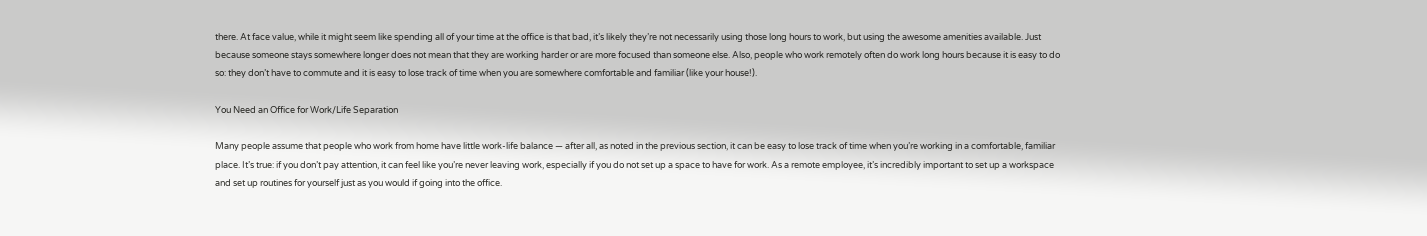there. At face value, while it might seem like spending all of your time at the office is that bad, it’s likely they’re not necessarily using those long hours to work, but using the awesome amenities available. Just because someone stays somewhere longer does not mean that they are working harder or are more focused than someone else. Also, people who work remotely often do work long hours because it is easy to do so: they don’t have to commute and it is easy to lose track of time when you are somewhere comfortable and familiar (like your house!).

You Need an Office for Work/Life Separation

Many people assume that people who work from home have little work-life balance — after all, as noted in the previous section, it can be easy to lose track of time when you’re working in a comfortable, familiar place. It’s true: if you don’t pay attention, it can feel like you’re never leaving work, especially if you do not set up a space to have for work. As a remote employee, it’s incredibly important to set up a workspace and set up routines for yourself just as you would if going into the office.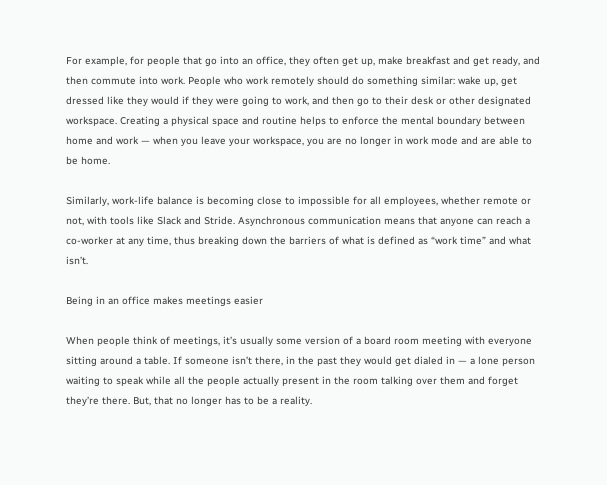For example, for people that go into an office, they often get up, make breakfast and get ready, and then commute into work. People who work remotely should do something similar: wake up, get dressed like they would if they were going to work, and then go to their desk or other designated workspace. Creating a physical space and routine helps to enforce the mental boundary between home and work — when you leave your workspace, you are no longer in work mode and are able to be home.

Similarly, work-life balance is becoming close to impossible for all employees, whether remote or not, with tools like Slack and Stride. Asynchronous communication means that anyone can reach a co-worker at any time, thus breaking down the barriers of what is defined as “work time” and what isn’t.

Being in an office makes meetings easier

When people think of meetings, it’s usually some version of a board room meeting with everyone sitting around a table. If someone isn’t there, in the past they would get dialed in — a lone person waiting to speak while all the people actually present in the room talking over them and forget they’re there. But, that no longer has to be a reality.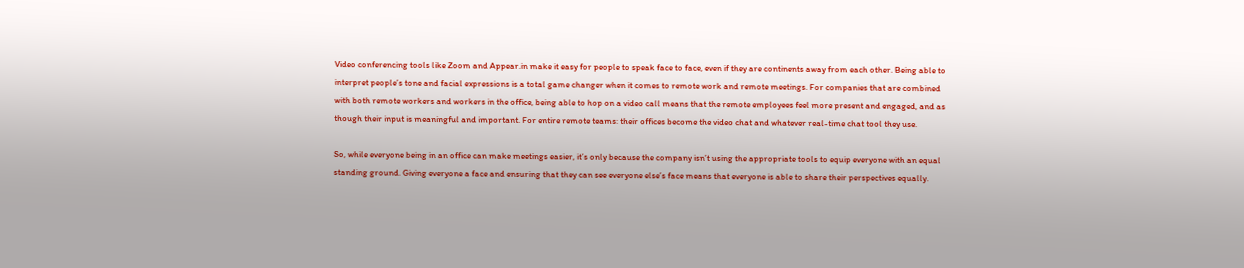Video conferencing tools like Zoom and Appear.in make it easy for people to speak face to face, even if they are continents away from each other. Being able to interpret people’s tone and facial expressions is a total game changer when it comes to remote work and remote meetings. For companies that are combined with both remote workers and workers in the office, being able to hop on a video call means that the remote employees feel more present and engaged, and as though their input is meaningful and important. For entire remote teams: their offices become the video chat and whatever real-time chat tool they use.

So, while everyone being in an office can make meetings easier, it’s only because the company isn’t using the appropriate tools to equip everyone with an equal standing ground. Giving everyone a face and ensuring that they can see everyone else’s face means that everyone is able to share their perspectives equally.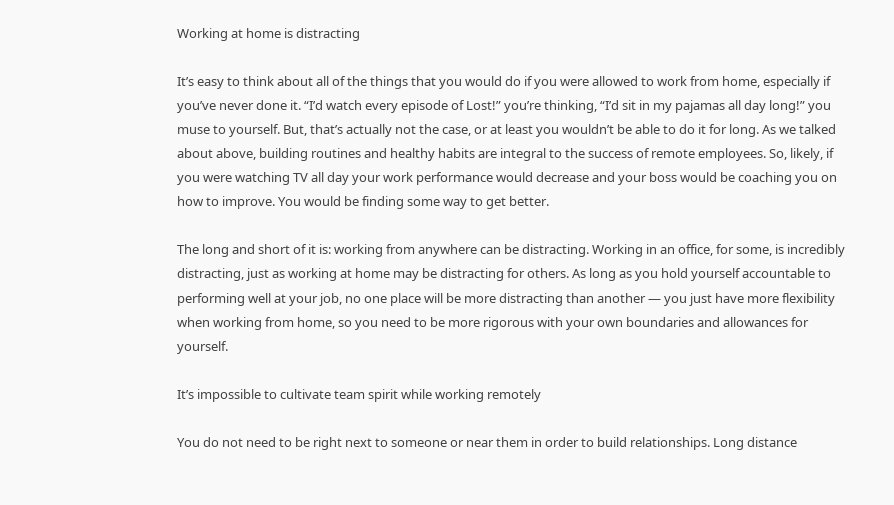Working at home is distracting

It’s easy to think about all of the things that you would do if you were allowed to work from home, especially if you’ve never done it. “I’d watch every episode of Lost!” you’re thinking, “I’d sit in my pajamas all day long!” you muse to yourself. But, that’s actually not the case, or at least you wouldn’t be able to do it for long. As we talked about above, building routines and healthy habits are integral to the success of remote employees. So, likely, if you were watching TV all day your work performance would decrease and your boss would be coaching you on how to improve. You would be finding some way to get better.

The long and short of it is: working from anywhere can be distracting. Working in an office, for some, is incredibly distracting, just as working at home may be distracting for others. As long as you hold yourself accountable to performing well at your job, no one place will be more distracting than another — you just have more flexibility when working from home, so you need to be more rigorous with your own boundaries and allowances for yourself.

It’s impossible to cultivate team spirit while working remotely

You do not need to be right next to someone or near them in order to build relationships. Long distance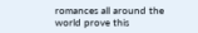romances all around the world prove this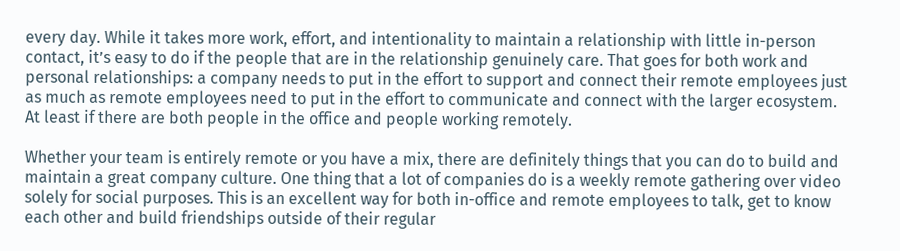every day. While it takes more work, effort, and intentionality to maintain a relationship with little in-person contact, it’s easy to do if the people that are in the relationship genuinely care. That goes for both work and personal relationships: a company needs to put in the effort to support and connect their remote employees just as much as remote employees need to put in the effort to communicate and connect with the larger ecosystem. At least if there are both people in the office and people working remotely.

Whether your team is entirely remote or you have a mix, there are definitely things that you can do to build and maintain a great company culture. One thing that a lot of companies do is a weekly remote gathering over video solely for social purposes. This is an excellent way for both in-office and remote employees to talk, get to know each other and build friendships outside of their regular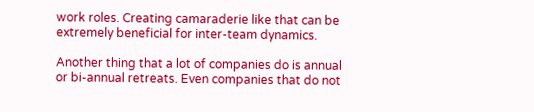work roles. Creating camaraderie like that can be extremely beneficial for inter-team dynamics.

Another thing that a lot of companies do is annual or bi-annual retreats. Even companies that do not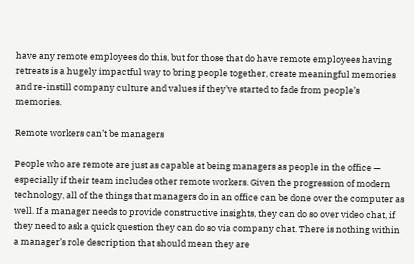have any remote employees do this, but for those that do have remote employees having retreats is a hugely impactful way to bring people together, create meaningful memories and re-instill company culture and values if they’ve started to fade from people’s memories.

Remote workers can’t be managers

People who are remote are just as capable at being managers as people in the office — especially if their team includes other remote workers. Given the progression of modern technology, all of the things that managers do in an office can be done over the computer as well. If a manager needs to provide constructive insights, they can do so over video chat, if they need to ask a quick question they can do so via company chat. There is nothing within a manager’s role description that should mean they are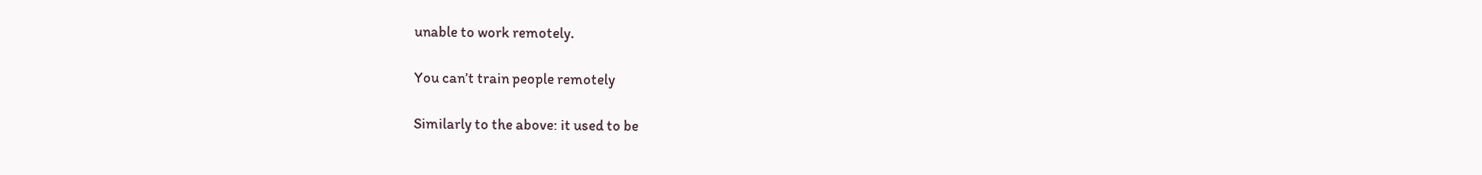unable to work remotely.

You can’t train people remotely

Similarly to the above: it used to be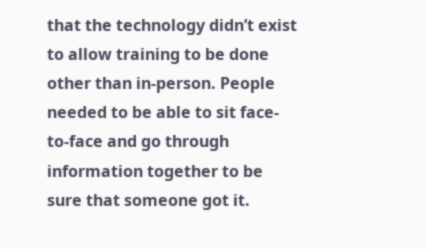that the technology didn’t exist to allow training to be done other than in-person. People needed to be able to sit face-to-face and go through information together to be sure that someone got it.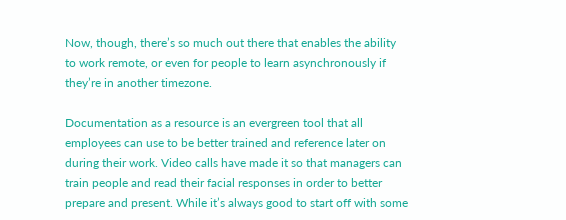Now, though, there’s so much out there that enables the ability to work remote, or even for people to learn asynchronously if they’re in another timezone.

Documentation as a resource is an evergreen tool that all employees can use to be better trained and reference later on during their work. Video calls have made it so that managers can train people and read their facial responses in order to better prepare and present. While it’s always good to start off with some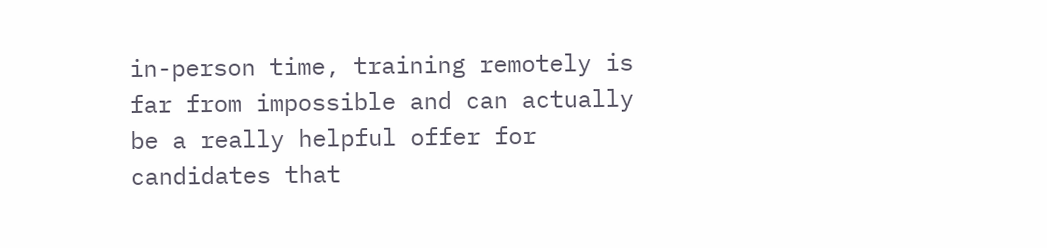in-person time, training remotely is far from impossible and can actually be a really helpful offer for candidates that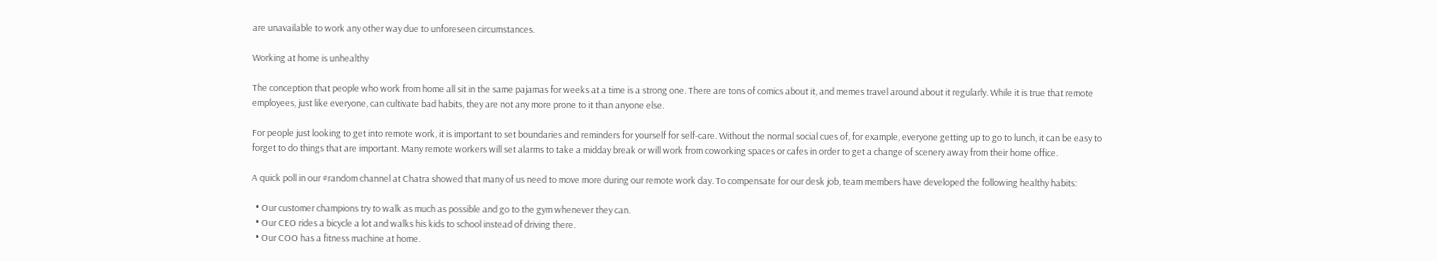are unavailable to work any other way due to unforeseen circumstances.

Working at home is unhealthy

The conception that people who work from home all sit in the same pajamas for weeks at a time is a strong one. There are tons of comics about it, and memes travel around about it regularly. While it is true that remote employees, just like everyone, can cultivate bad habits, they are not any more prone to it than anyone else.

For people just looking to get into remote work, it is important to set boundaries and reminders for yourself for self-care. Without the normal social cues of, for example, everyone getting up to go to lunch, it can be easy to forget to do things that are important. Many remote workers will set alarms to take a midday break or will work from coworking spaces or cafes in order to get a change of scenery away from their home office.

A quick poll in our #random channel at Chatra showed that many of us need to move more during our remote work day. To compensate for our desk job, team members have developed the following healthy habits:

  • Our customer champions try to walk as much as possible and go to the gym whenever they can.
  • Our CEO rides a bicycle a lot and walks his kids to school instead of driving there.
  • Our COO has a fitness machine at home.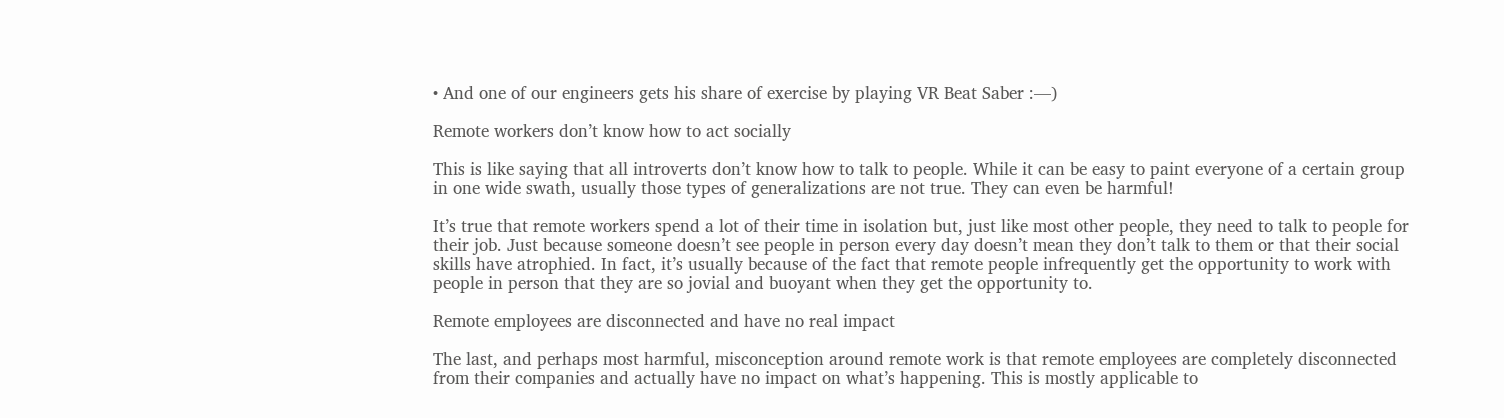• And one of our engineers gets his share of exercise by playing VR Beat Saber :—)

Remote workers don’t know how to act socially

This is like saying that all introverts don’t know how to talk to people. While it can be easy to paint everyone of a certain group in one wide swath, usually those types of generalizations are not true. They can even be harmful!

It’s true that remote workers spend a lot of their time in isolation but, just like most other people, they need to talk to people for their job. Just because someone doesn’t see people in person every day doesn’t mean they don’t talk to them or that their social skills have atrophied. In fact, it’s usually because of the fact that remote people infrequently get the opportunity to work with people in person that they are so jovial and buoyant when they get the opportunity to.

Remote employees are disconnected and have no real impact

The last, and perhaps most harmful, misconception around remote work is that remote employees are completely disconnected from their companies and actually have no impact on what’s happening. This is mostly applicable to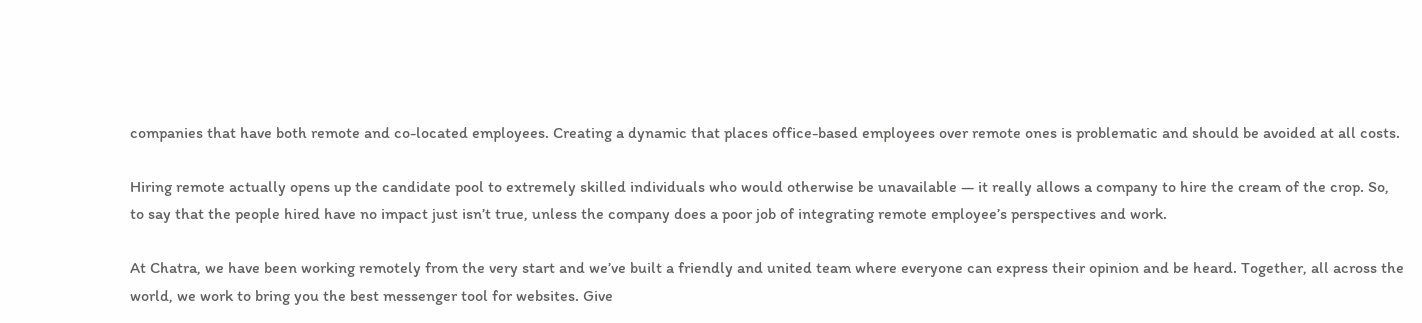companies that have both remote and co-located employees. Creating a dynamic that places office-based employees over remote ones is problematic and should be avoided at all costs.

Hiring remote actually opens up the candidate pool to extremely skilled individuals who would otherwise be unavailable — it really allows a company to hire the cream of the crop. So, to say that the people hired have no impact just isn’t true, unless the company does a poor job of integrating remote employee’s perspectives and work.

At Chatra, we have been working remotely from the very start and we’ve built a friendly and united team where everyone can express their opinion and be heard. Together, all across the world, we work to bring you the best messenger tool for websites. Give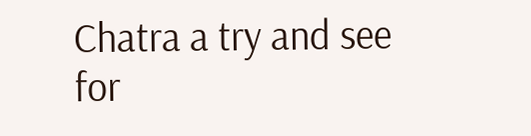Chatra a try and see for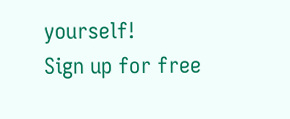yourself!
Sign up for free